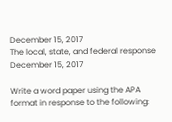December 15, 2017
The local, state, and federal response
December 15, 2017

Write a word paper using the APA format in response to the following: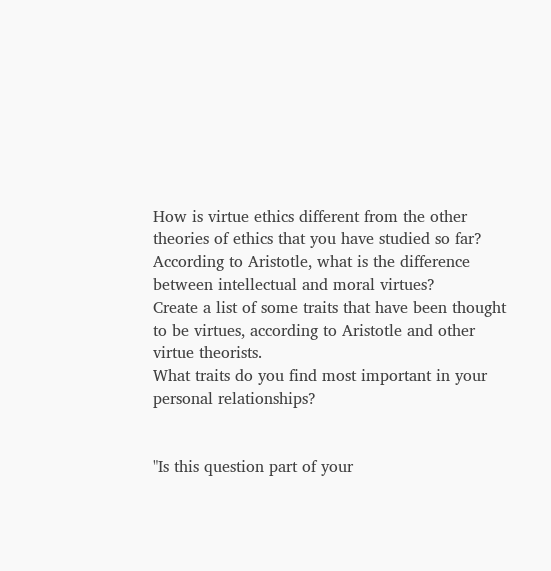How is virtue ethics different from the other theories of ethics that you have studied so far?
According to Aristotle, what is the difference between intellectual and moral virtues?
Create a list of some traits that have been thought to be virtues, according to Aristotle and other virtue theorists.
What traits do you find most important in your personal relationships?


"Is this question part of your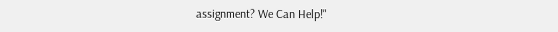assignment? We Can Help!"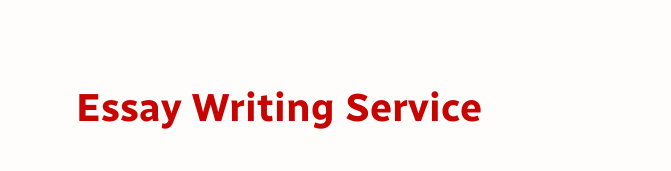Essay Writing Service